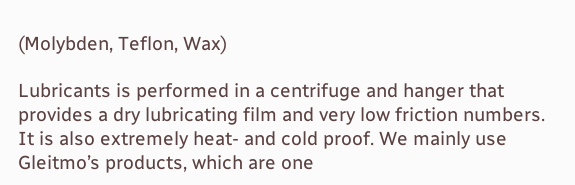(Molybden, Teflon, Wax)

Lubricants is performed in a centrifuge and hanger that provides a dry lubricating film and very low friction numbers. It is also extremely heat- and cold proof. We mainly use Gleitmo’s products, which are one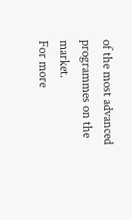of the most advanced programmes on the market.
For more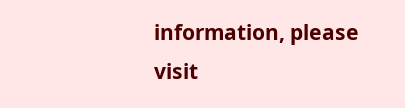information, please visit